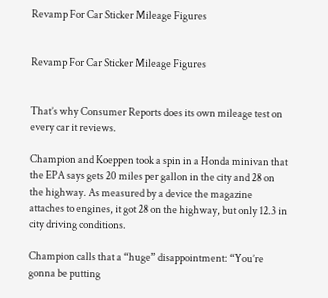Revamp For Car Sticker Mileage Figures


Revamp For Car Sticker Mileage Figures


That’s why Consumer Reports does its own mileage test on every car it reviews.

Champion and Koeppen took a spin in a Honda minivan that the EPA says gets 20 miles per gallon in the city and 28 on the highway. As measured by a device the magazine attaches to engines, it got 28 on the highway, but only 12.3 in city driving conditions.

Champion calls that a “huge” disappointment: “You’re gonna be putting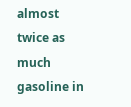almost twice as much gasoline in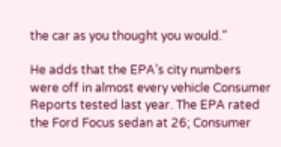the car as you thought you would.”

He adds that the EPA’s city numbers were off in almost every vehicle Consumer Reports tested last year. The EPA rated the Ford Focus sedan at 26; Consumer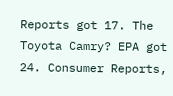Reports got 17. The Toyota Camry? EPA got 24. Consumer Reports,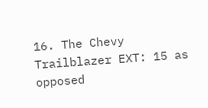16. The Chevy Trailblazer EXT: 15 as opposed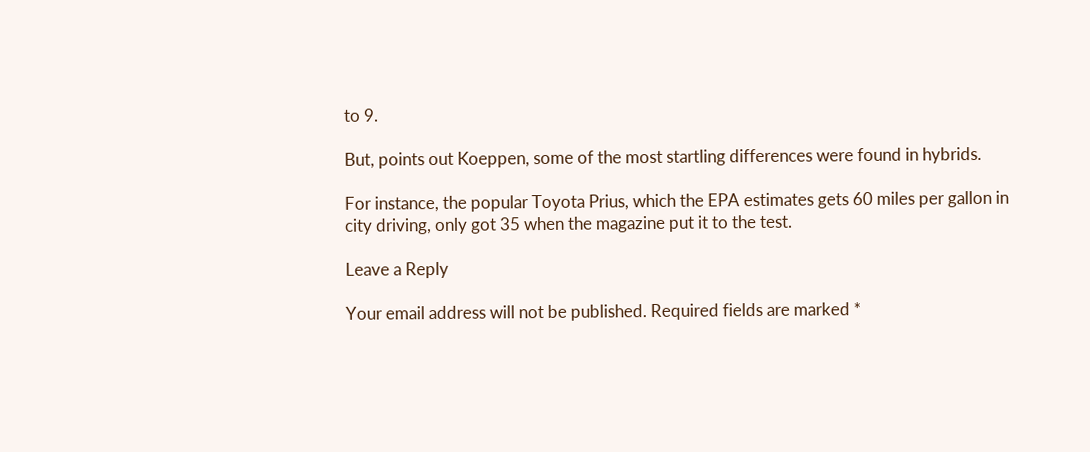to 9.

But, points out Koeppen, some of the most startling differences were found in hybrids.

For instance, the popular Toyota Prius, which the EPA estimates gets 60 miles per gallon in city driving, only got 35 when the magazine put it to the test.

Leave a Reply

Your email address will not be published. Required fields are marked *